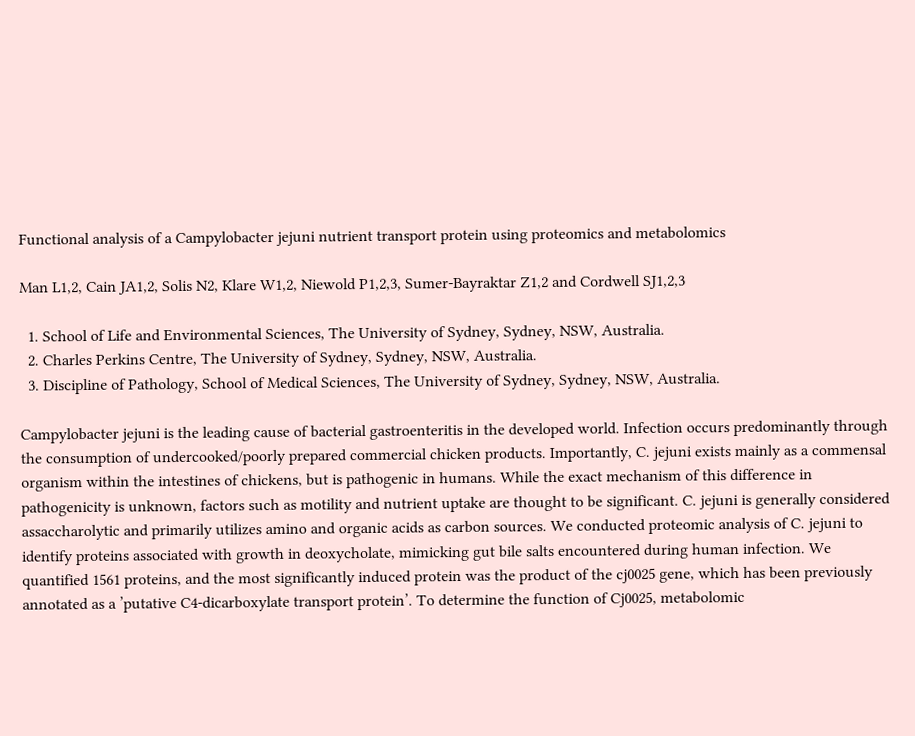Functional analysis of a Campylobacter jejuni nutrient transport protein using proteomics and metabolomics

Man L1,2, Cain JA1,2, Solis N2, Klare W1,2, Niewold P1,2,3, Sumer-Bayraktar Z1,2 and Cordwell SJ1,2,3

  1. School of Life and Environmental Sciences, The University of Sydney, Sydney, NSW, Australia.
  2. Charles Perkins Centre, The University of Sydney, Sydney, NSW, Australia.
  3. Discipline of Pathology, School of Medical Sciences, The University of Sydney, Sydney, NSW, Australia.

Campylobacter jejuni is the leading cause of bacterial gastroenteritis in the developed world. Infection occurs predominantly through the consumption of undercooked/poorly prepared commercial chicken products. Importantly, C. jejuni exists mainly as a commensal organism within the intestines of chickens, but is pathogenic in humans. While the exact mechanism of this difference in pathogenicity is unknown, factors such as motility and nutrient uptake are thought to be significant. C. jejuni is generally considered assaccharolytic and primarily utilizes amino and organic acids as carbon sources. We conducted proteomic analysis of C. jejuni to identify proteins associated with growth in deoxycholate, mimicking gut bile salts encountered during human infection. We quantified 1561 proteins, and the most significantly induced protein was the product of the cj0025 gene, which has been previously annotated as a ’putative C4-dicarboxylate transport protein’. To determine the function of Cj0025, metabolomic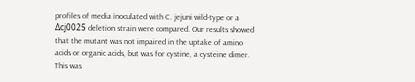profiles of media inoculated with C. jejuni wild-type or a Δcj0025 deletion strain were compared. Our results showed that the mutant was not impaired in the uptake of amino acids or organic acids, but was for cystine, a cysteine dimer. This was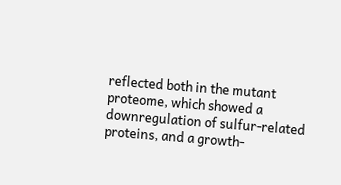reflected both in the mutant proteome, which showed a downregulation of sulfur-related proteins, and a growth-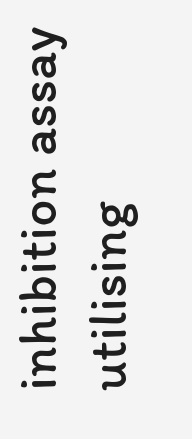inhibition assay utilising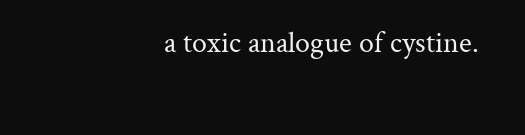a toxic analogue of cystine.